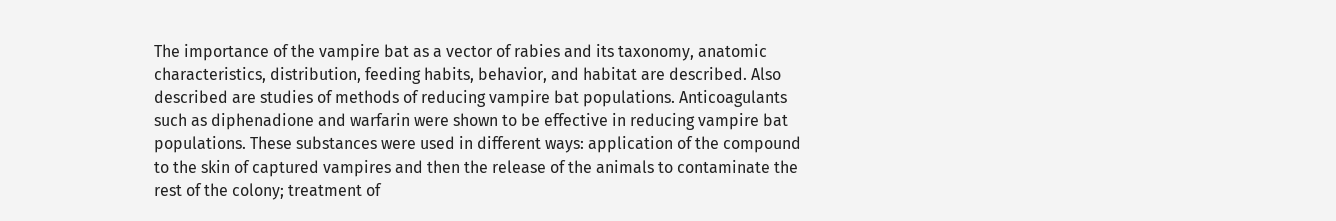The importance of the vampire bat as a vector of rabies and its taxonomy, anatomic characteristics, distribution, feeding habits, behavior, and habitat are described. Also described are studies of methods of reducing vampire bat populations. Anticoagulants such as diphenadione and warfarin were shown to be effective in reducing vampire bat populations. These substances were used in different ways: application of the compound to the skin of captured vampires and then the release of the animals to contaminate the rest of the colony; treatment of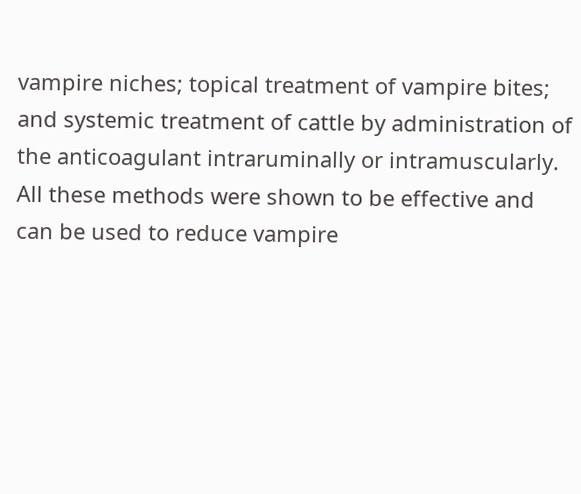vampire niches; topical treatment of vampire bites; and systemic treatment of cattle by administration of the anticoagulant intraruminally or intramuscularly. All these methods were shown to be effective and can be used to reduce vampire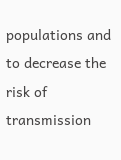populations and to decrease the risk of transmission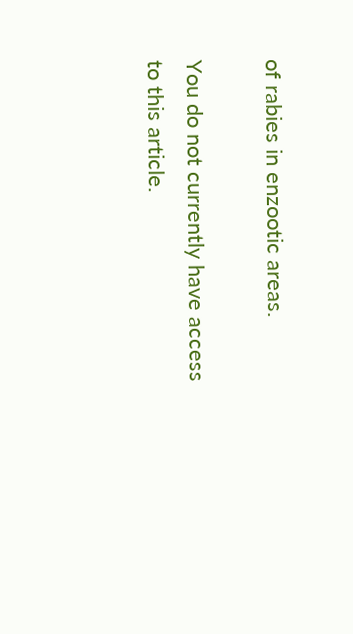of rabies in enzootic areas.

You do not currently have access to this article.